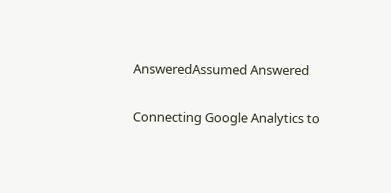AnsweredAssumed Answered

Connecting Google Analytics to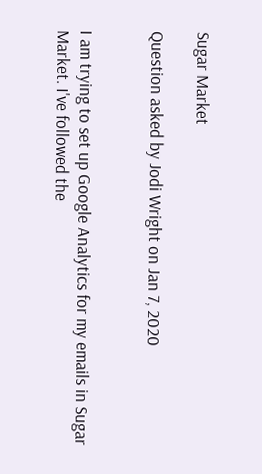Sugar Market

Question asked by Jodi Wright on Jan 7, 2020


I am trying to set up Google Analytics for my emails in Sugar Market. I've followed the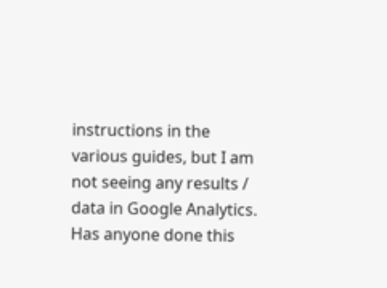instructions in the various guides, but I am not seeing any results / data in Google Analytics. Has anyone done this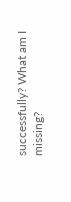successfully? What am I missing?